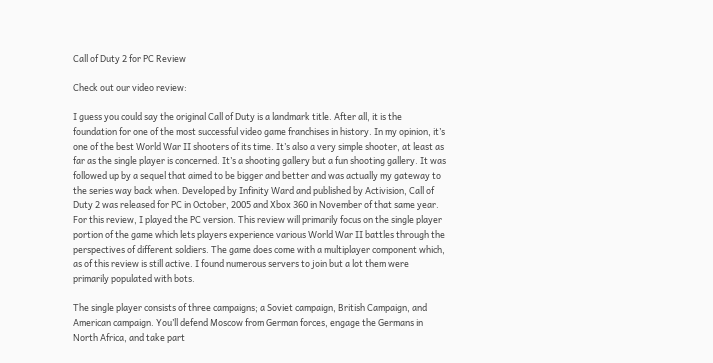Call of Duty 2 for PC Review

Check out our video review:

I guess you could say the original Call of Duty is a landmark title. After all, it is the foundation for one of the most successful video game franchises in history. In my opinion, it’s one of the best World War II shooters of its time. It’s also a very simple shooter, at least as far as the single player is concerned. It’s a shooting gallery but a fun shooting gallery. It was followed up by a sequel that aimed to be bigger and better and was actually my gateway to the series way back when. Developed by Infinity Ward and published by Activision, Call of Duty 2 was released for PC in October, 2005 and Xbox 360 in November of that same year. For this review, I played the PC version. This review will primarily focus on the single player portion of the game which lets players experience various World War II battles through the perspectives of different soldiers. The game does come with a multiplayer component which, as of this review is still active. I found numerous servers to join but a lot them were primarily populated with bots.

The single player consists of three campaigns; a Soviet campaign, British Campaign, and American campaign. You’ll defend Moscow from German forces, engage the Germans in North Africa, and take part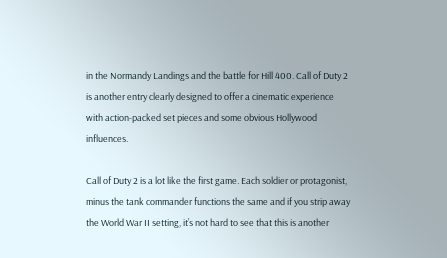in the Normandy Landings and the battle for Hill 400. Call of Duty 2 is another entry clearly designed to offer a cinematic experience with action-packed set pieces and some obvious Hollywood influences.

Call of Duty 2 is a lot like the first game. Each soldier or protagonist, minus the tank commander functions the same and if you strip away the World War II setting, it’s not hard to see that this is another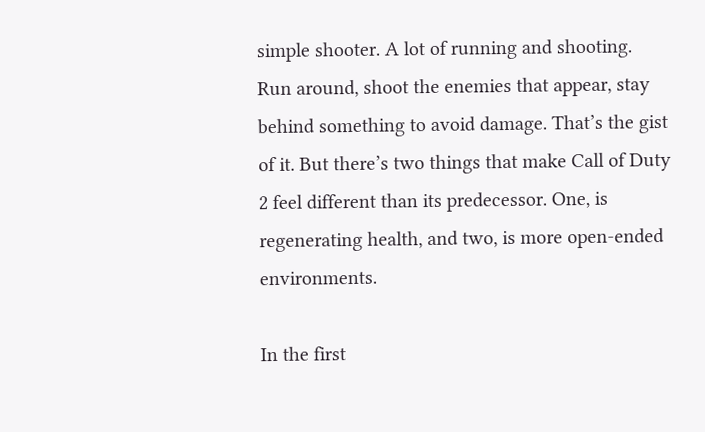simple shooter. A lot of running and shooting. Run around, shoot the enemies that appear, stay behind something to avoid damage. That’s the gist of it. But there’s two things that make Call of Duty 2 feel different than its predecessor. One, is regenerating health, and two, is more open-ended environments.

In the first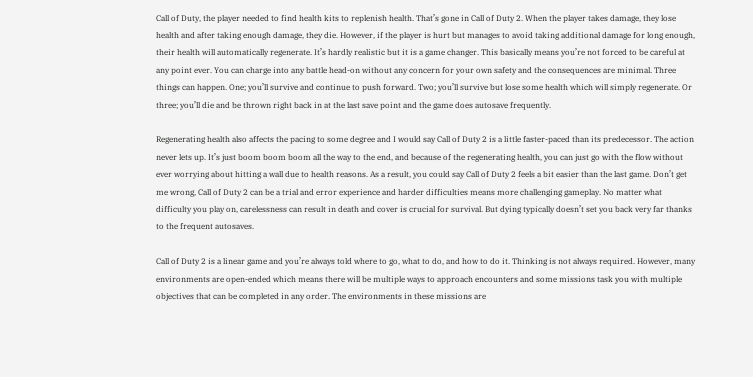Call of Duty, the player needed to find health kits to replenish health. That’s gone in Call of Duty 2. When the player takes damage, they lose health and after taking enough damage, they die. However, if the player is hurt but manages to avoid taking additional damage for long enough, their health will automatically regenerate. It’s hardly realistic but it is a game changer. This basically means you’re not forced to be careful at any point ever. You can charge into any battle head-on without any concern for your own safety and the consequences are minimal. Three things can happen. One; you’ll survive and continue to push forward. Two; you’ll survive but lose some health which will simply regenerate. Or three; you’ll die and be thrown right back in at the last save point and the game does autosave frequently.

Regenerating health also affects the pacing to some degree and I would say Call of Duty 2 is a little faster-paced than its predecessor. The action never lets up. It’s just boom boom boom all the way to the end, and because of the regenerating health, you can just go with the flow without ever worrying about hitting a wall due to health reasons. As a result, you could say Call of Duty 2 feels a bit easier than the last game. Don’t get me wrong, Call of Duty 2 can be a trial and error experience and harder difficulties means more challenging gameplay. No matter what difficulty you play on, carelessness can result in death and cover is crucial for survival. But dying typically doesn’t set you back very far thanks to the frequent autosaves.

Call of Duty 2 is a linear game and you’re always told where to go, what to do, and how to do it. Thinking is not always required. However, many environments are open-ended which means there will be multiple ways to approach encounters and some missions task you with multiple objectives that can be completed in any order. The environments in these missions are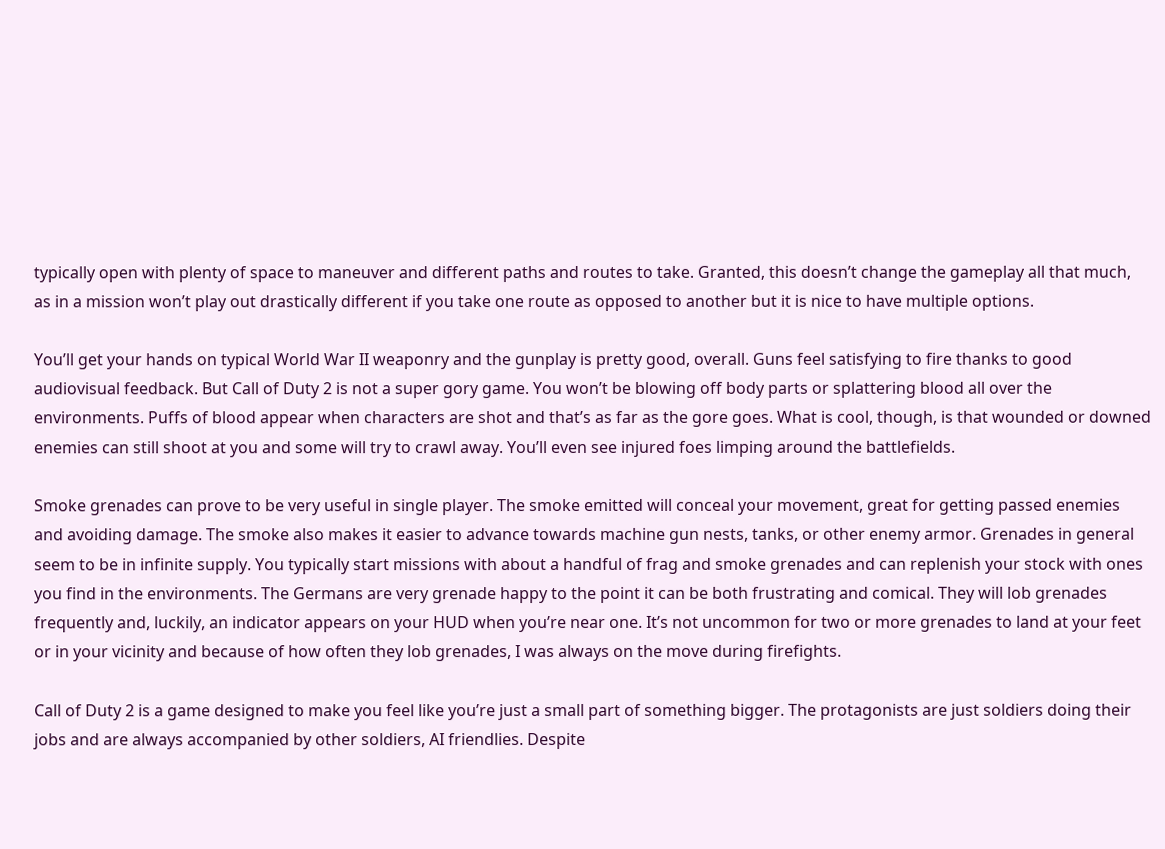typically open with plenty of space to maneuver and different paths and routes to take. Granted, this doesn’t change the gameplay all that much, as in a mission won’t play out drastically different if you take one route as opposed to another but it is nice to have multiple options.

You’ll get your hands on typical World War II weaponry and the gunplay is pretty good, overall. Guns feel satisfying to fire thanks to good audiovisual feedback. But Call of Duty 2 is not a super gory game. You won’t be blowing off body parts or splattering blood all over the environments. Puffs of blood appear when characters are shot and that’s as far as the gore goes. What is cool, though, is that wounded or downed enemies can still shoot at you and some will try to crawl away. You’ll even see injured foes limping around the battlefields.

Smoke grenades can prove to be very useful in single player. The smoke emitted will conceal your movement, great for getting passed enemies and avoiding damage. The smoke also makes it easier to advance towards machine gun nests, tanks, or other enemy armor. Grenades in general seem to be in infinite supply. You typically start missions with about a handful of frag and smoke grenades and can replenish your stock with ones you find in the environments. The Germans are very grenade happy to the point it can be both frustrating and comical. They will lob grenades frequently and, luckily, an indicator appears on your HUD when you’re near one. It’s not uncommon for two or more grenades to land at your feet or in your vicinity and because of how often they lob grenades, I was always on the move during firefights.

Call of Duty 2 is a game designed to make you feel like you’re just a small part of something bigger. The protagonists are just soldiers doing their jobs and are always accompanied by other soldiers, AI friendlies. Despite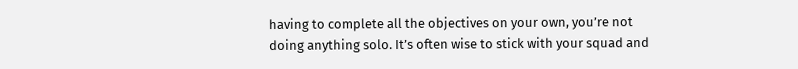having to complete all the objectives on your own, you’re not doing anything solo. It’s often wise to stick with your squad and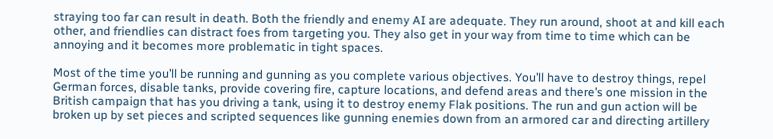straying too far can result in death. Both the friendly and enemy AI are adequate. They run around, shoot at and kill each other, and friendlies can distract foes from targeting you. They also get in your way from time to time which can be annoying and it becomes more problematic in tight spaces.

Most of the time you’ll be running and gunning as you complete various objectives. You’ll have to destroy things, repel German forces, disable tanks, provide covering fire, capture locations, and defend areas and there’s one mission in the British campaign that has you driving a tank, using it to destroy enemy Flak positions. The run and gun action will be broken up by set pieces and scripted sequences like gunning enemies down from an armored car and directing artillery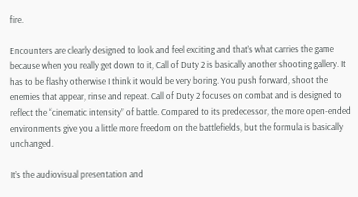fire.

Encounters are clearly designed to look and feel exciting and that’s what carries the game because when you really get down to it, Call of Duty 2 is basically another shooting gallery. It has to be flashy otherwise I think it would be very boring. You push forward, shoot the enemies that appear, rinse and repeat. Call of Duty 2 focuses on combat and is designed to reflect the “cinematic intensity” of battle. Compared to its predecessor, the more open-ended environments give you a little more freedom on the battlefields, but the formula is basically unchanged.

It’s the audiovisual presentation and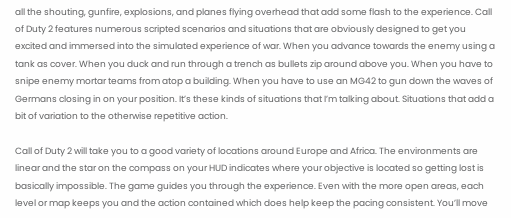all the shouting, gunfire, explosions, and planes flying overhead that add some flash to the experience. Call of Duty 2 features numerous scripted scenarios and situations that are obviously designed to get you excited and immersed into the simulated experience of war. When you advance towards the enemy using a tank as cover. When you duck and run through a trench as bullets zip around above you. When you have to snipe enemy mortar teams from atop a building. When you have to use an MG42 to gun down the waves of Germans closing in on your position. It’s these kinds of situations that I’m talking about. Situations that add a bit of variation to the otherwise repetitive action.

Call of Duty 2 will take you to a good variety of locations around Europe and Africa. The environments are linear and the star on the compass on your HUD indicates where your objective is located so getting lost is basically impossible. The game guides you through the experience. Even with the more open areas, each level or map keeps you and the action contained which does help keep the pacing consistent. You’ll move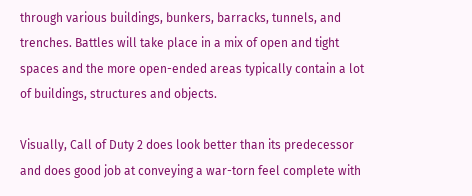through various buildings, bunkers, barracks, tunnels, and trenches. Battles will take place in a mix of open and tight spaces and the more open-ended areas typically contain a lot of buildings, structures and objects.

Visually, Call of Duty 2 does look better than its predecessor and does good job at conveying a war-torn feel complete with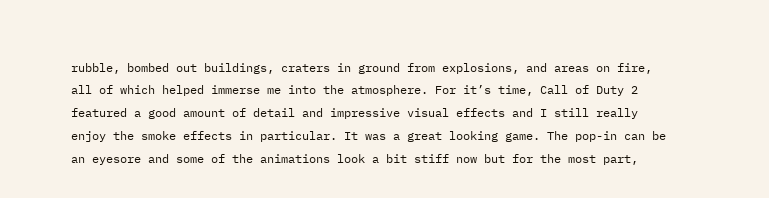rubble, bombed out buildings, craters in ground from explosions, and areas on fire, all of which helped immerse me into the atmosphere. For it’s time, Call of Duty 2 featured a good amount of detail and impressive visual effects and I still really enjoy the smoke effects in particular. It was a great looking game. The pop-in can be an eyesore and some of the animations look a bit stiff now but for the most part,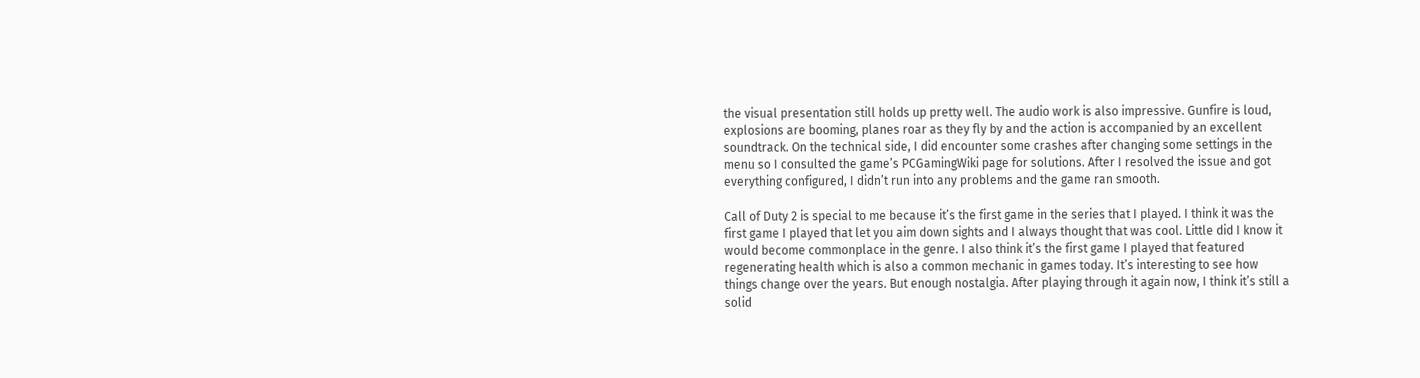the visual presentation still holds up pretty well. The audio work is also impressive. Gunfire is loud, explosions are booming, planes roar as they fly by and the action is accompanied by an excellent soundtrack. On the technical side, I did encounter some crashes after changing some settings in the menu so I consulted the game’s PCGamingWiki page for solutions. After I resolved the issue and got everything configured, I didn’t run into any problems and the game ran smooth.

Call of Duty 2 is special to me because it’s the first game in the series that I played. I think it was the first game I played that let you aim down sights and I always thought that was cool. Little did I know it would become commonplace in the genre. I also think it’s the first game I played that featured regenerating health which is also a common mechanic in games today. It’s interesting to see how things change over the years. But enough nostalgia. After playing through it again now, I think it’s still a solid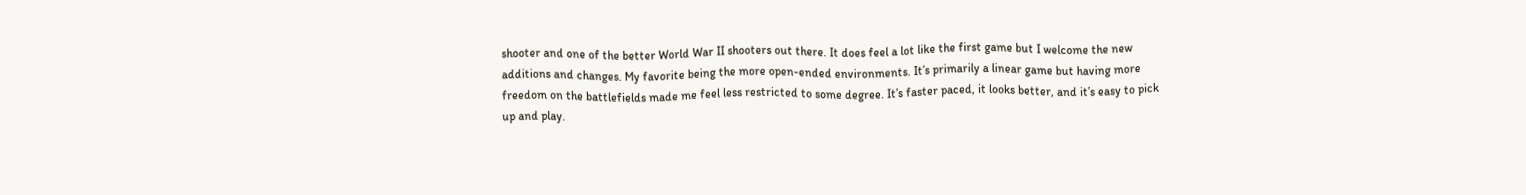shooter and one of the better World War II shooters out there. It does feel a lot like the first game but I welcome the new additions and changes. My favorite being the more open-ended environments. It’s primarily a linear game but having more freedom on the battlefields made me feel less restricted to some degree. It’s faster paced, it looks better, and it’s easy to pick up and play.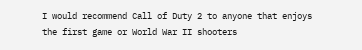I would recommend Call of Duty 2 to anyone that enjoys the first game or World War II shooters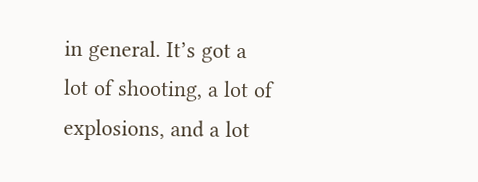in general. It’s got a lot of shooting, a lot of explosions, and a lot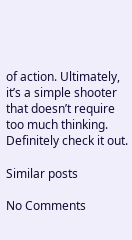of action. Ultimately, it’s a simple shooter that doesn’t require too much thinking. Definitely check it out.

Similar posts

No Comments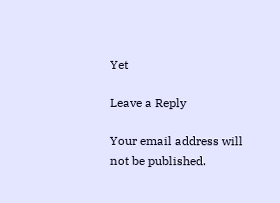Yet

Leave a Reply

Your email address will not be published.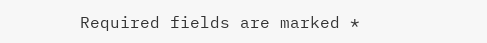Required fields are marked *